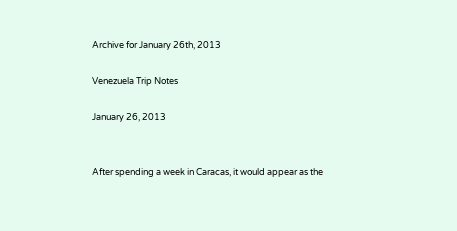Archive for January 26th, 2013

Venezuela Trip Notes

January 26, 2013


After spending a week in Caracas, it would appear as the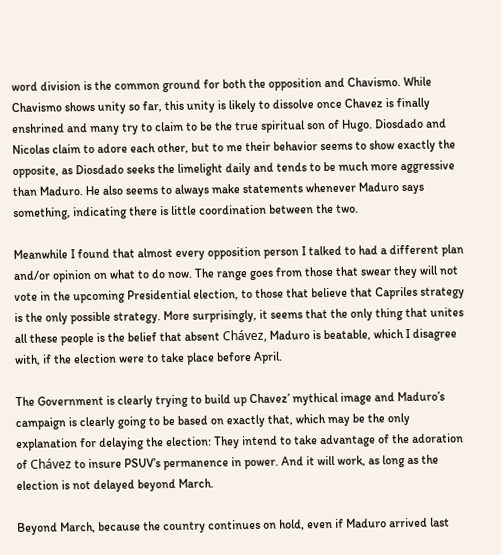word division is the common ground for both the opposition and Chavismo. While Chavismo shows unity so far, this unity is likely to dissolve once Chavez is finally enshrined and many try to claim to be the true spiritual son of Hugo. Diosdado and Nicolas claim to adore each other, but to me their behavior seems to show exactly the opposite, as Diosdado seeks the limelight daily and tends to be much more aggressive than Maduro. He also seems to always make statements whenever Maduro says something, indicating there is little coordination between the two.

Meanwhile I found that almost every opposition person I talked to had a different plan and/or opinion on what to do now. The range goes from those that swear they will not vote in the upcoming Presidential election, to those that believe that Capriles strategy is the only possible strategy. More surprisingly, it seems that the only thing that unites all these people is the belief that absent Chávez, Maduro is beatable, which I disagree with, if the election were to take place before April.

The Government is clearly trying to build up Chavez’ mythical image and Maduro’s campaign is clearly going to be based on exactly that, which may be the only explanation for delaying the election: They intend to take advantage of the adoration of Chávez to insure PSUV’s permanence in power. And it will work, as long as the election is not delayed beyond March.

Beyond March, because the country continues on hold, even if Maduro arrived last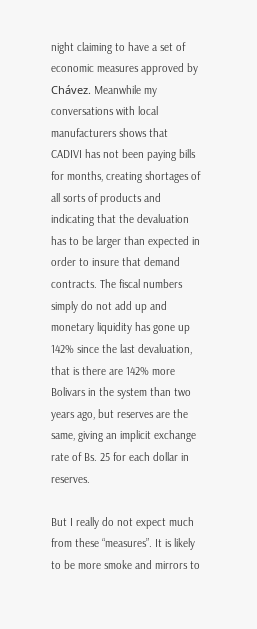night claiming to have a set of economic measures approved by Chávez. Meanwhile my conversations with local manufacturers shows that CADIVI has not been paying bills for months, creating shortages of all sorts of products and indicating that the devaluation has to be larger than expected in order to insure that demand contracts. The fiscal numbers simply do not add up and monetary liquidity has gone up 142% since the last devaluation, that is there are 142% more Bolivars in the system than two years ago, but reserves are the same, giving an implicit exchange rate of Bs. 25 for each dollar in reserves.

But I really do not expect much from these “measures”. It is likely to be more smoke and mirrors to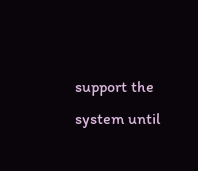support the system until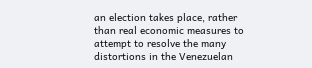an election takes place, rather than real economic measures to attempt to resolve the many distortions in the Venezuelan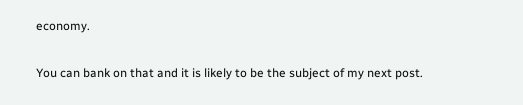economy.

You can bank on that and it is likely to be the subject of my next post.